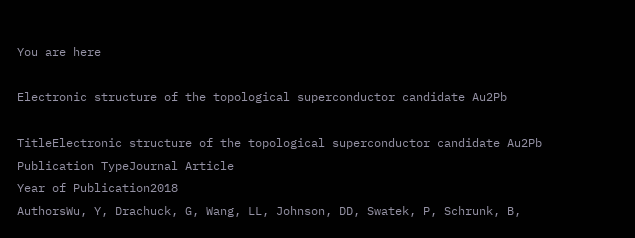You are here

Electronic structure of the topological superconductor candidate Au2Pb

TitleElectronic structure of the topological superconductor candidate Au2Pb
Publication TypeJournal Article
Year of Publication2018
AuthorsWu, Y, Drachuck, G, Wang, LL, Johnson, DD, Swatek, P, Schrunk, B,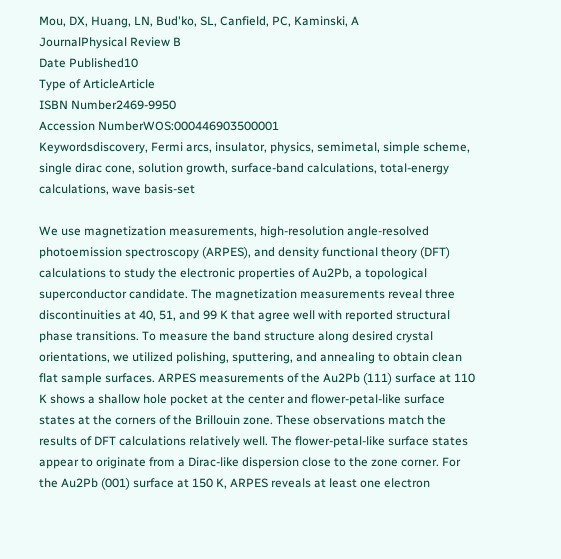Mou, DX, Huang, LN, Bud'ko, SL, Canfield, PC, Kaminski, A
JournalPhysical Review B
Date Published10
Type of ArticleArticle
ISBN Number2469-9950
Accession NumberWOS:000446903500001
Keywordsdiscovery, Fermi arcs, insulator, physics, semimetal, simple scheme, single dirac cone, solution growth, surface-band calculations, total-energy calculations, wave basis-set

We use magnetization measurements, high-resolution angle-resolved photoemission spectroscopy (ARPES), and density functional theory (DFT) calculations to study the electronic properties of Au2Pb, a topological superconductor candidate. The magnetization measurements reveal three discontinuities at 40, 51, and 99 K that agree well with reported structural phase transitions. To measure the band structure along desired crystal orientations, we utilized polishing, sputtering, and annealing to obtain clean flat sample surfaces. ARPES measurements of the Au2Pb (111) surface at 110 K shows a shallow hole pocket at the center and flower-petal-like surface states at the corners of the Brillouin zone. These observations match the results of DFT calculations relatively well. The flower-petal-like surface states appear to originate from a Dirac-like dispersion close to the zone corner. For the Au2Pb (001) surface at 150 K, ARPES reveals at least one electron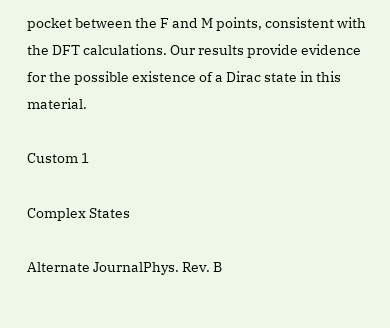pocket between the F and M points, consistent with the DFT calculations. Our results provide evidence for the possible existence of a Dirac state in this material.

Custom 1

Complex States

Alternate JournalPhys. Rev. B